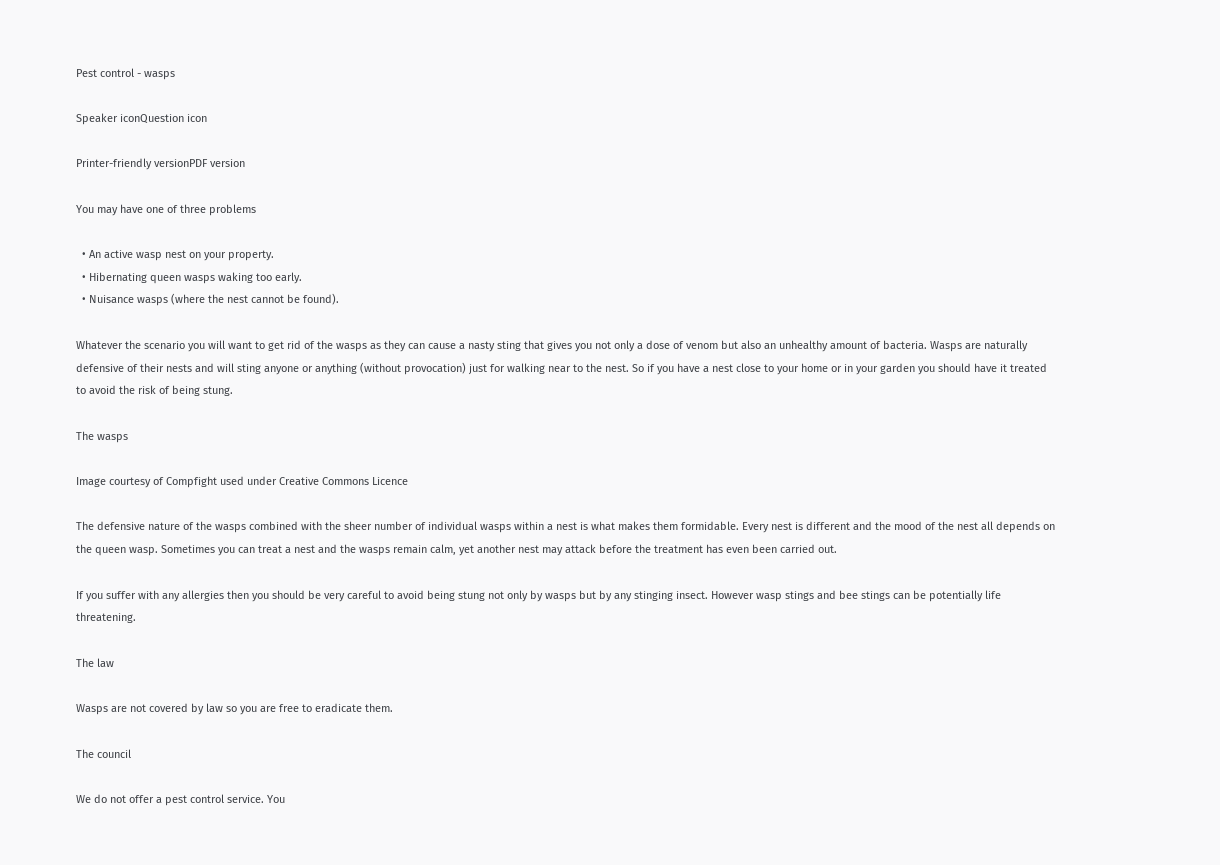Pest control - wasps

Speaker iconQuestion icon

Printer-friendly versionPDF version

You may have one of three problems

  • An active wasp nest on your property.
  • Hibernating queen wasps waking too early.
  • Nuisance wasps (where the nest cannot be found).

Whatever the scenario you will want to get rid of the wasps as they can cause a nasty sting that gives you not only a dose of venom but also an unhealthy amount of bacteria. Wasps are naturally defensive of their nests and will sting anyone or anything (without provocation) just for walking near to the nest. So if you have a nest close to your home or in your garden you should have it treated to avoid the risk of being stung.

The wasps

Image courtesy of Compfight used under Creative Commons Licence

The defensive nature of the wasps combined with the sheer number of individual wasps within a nest is what makes them formidable. Every nest is different and the mood of the nest all depends on the queen wasp. Sometimes you can treat a nest and the wasps remain calm, yet another nest may attack before the treatment has even been carried out.

If you suffer with any allergies then you should be very careful to avoid being stung not only by wasps but by any stinging insect. However wasp stings and bee stings can be potentially life threatening.

The law

Wasps are not covered by law so you are free to eradicate them.

The council

We do not offer a pest control service. You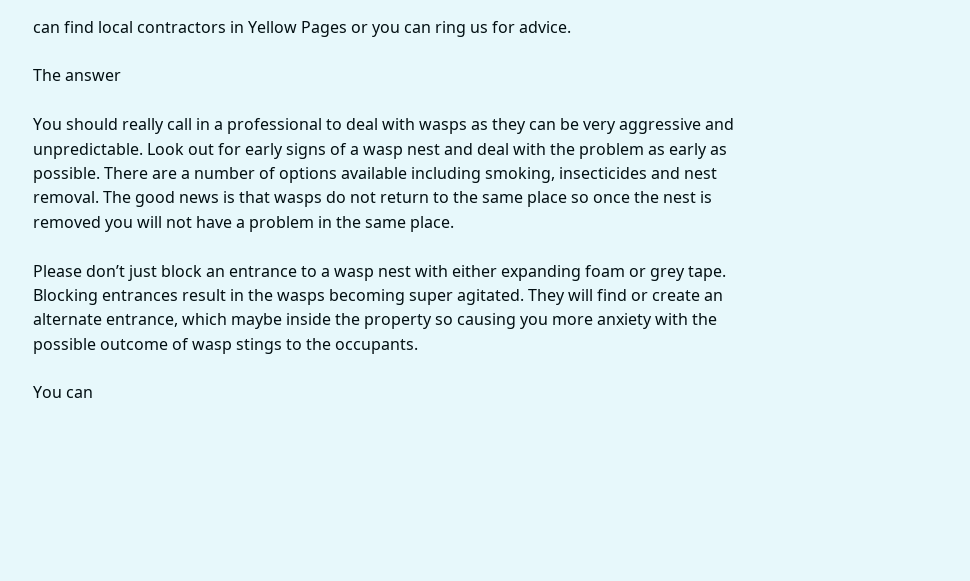can find local contractors in Yellow Pages or you can ring us for advice.

The answer

You should really call in a professional to deal with wasps as they can be very aggressive and unpredictable. Look out for early signs of a wasp nest and deal with the problem as early as possible. There are a number of options available including smoking, insecticides and nest removal. The good news is that wasps do not return to the same place so once the nest is removed you will not have a problem in the same place.

Please don’t just block an entrance to a wasp nest with either expanding foam or grey tape. Blocking entrances result in the wasps becoming super agitated. They will find or create an alternate entrance, which maybe inside the property so causing you more anxiety with the possible outcome of wasp stings to the occupants.

You can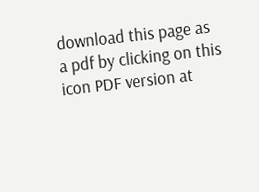download this page as a pdf by clicking on this icon PDF version at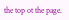the top ot the page.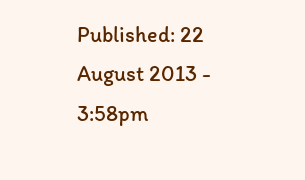Published: 22 August 2013 - 3:58pm